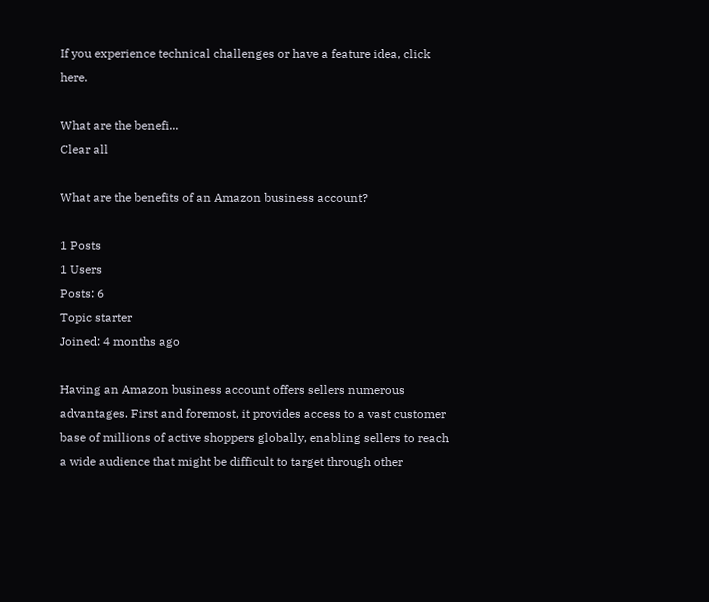If you experience technical challenges or have a feature idea, click here.

What are the benefi...
Clear all

What are the benefits of an Amazon business account?

1 Posts
1 Users
Posts: 6
Topic starter
Joined: 4 months ago

Having an Amazon business account offers sellers numerous advantages. First and foremost, it provides access to a vast customer base of millions of active shoppers globally, enabling sellers to reach a wide audience that might be difficult to target through other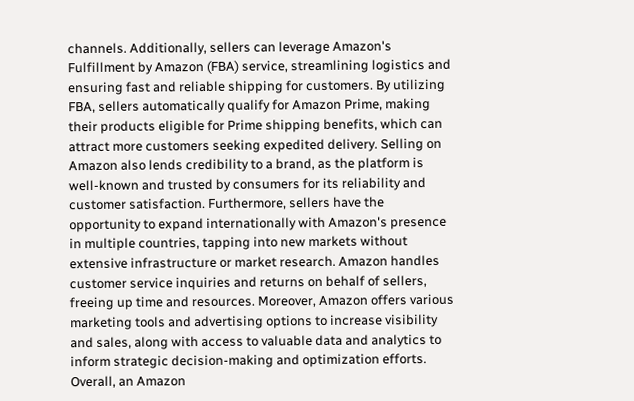channels. Additionally, sellers can leverage Amazon's Fulfillment by Amazon (FBA) service, streamlining logistics and ensuring fast and reliable shipping for customers. By utilizing FBA, sellers automatically qualify for Amazon Prime, making their products eligible for Prime shipping benefits, which can attract more customers seeking expedited delivery. Selling on Amazon also lends credibility to a brand, as the platform is well-known and trusted by consumers for its reliability and customer satisfaction. Furthermore, sellers have the opportunity to expand internationally with Amazon's presence in multiple countries, tapping into new markets without extensive infrastructure or market research. Amazon handles customer service inquiries and returns on behalf of sellers, freeing up time and resources. Moreover, Amazon offers various marketing tools and advertising options to increase visibility and sales, along with access to valuable data and analytics to inform strategic decision-making and optimization efforts. Overall, an Amazon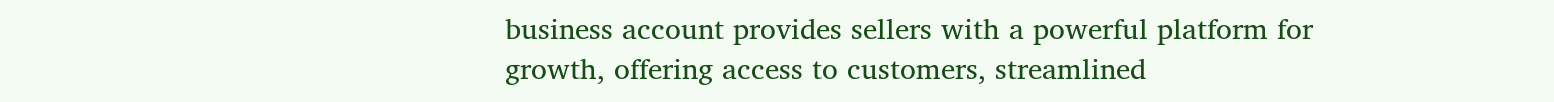business account provides sellers with a powerful platform for growth, offering access to customers, streamlined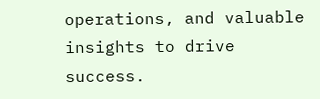operations, and valuable insights to drive success.